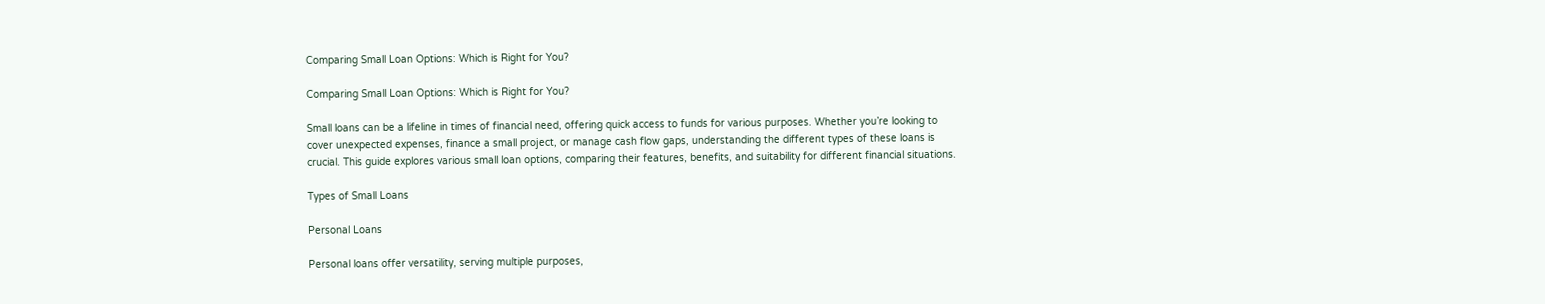Comparing Small Loan Options: Which is Right for You?

Comparing Small Loan Options: Which is Right for You?

Small loans can be a lifeline in times of financial need, offering quick access to funds for various purposes. Whether you’re looking to cover unexpected expenses, finance a small project, or manage cash flow gaps, understanding the different types of these loans is crucial. This guide explores various small loan options, comparing their features, benefits, and suitability for different financial situations.

Types of Small Loans

Personal Loans

Personal loans offer versatility, serving multiple purposes,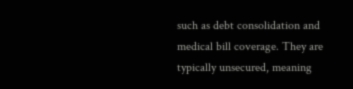such as debt consolidation and medical bill coverage. They are typically unsecured, meaning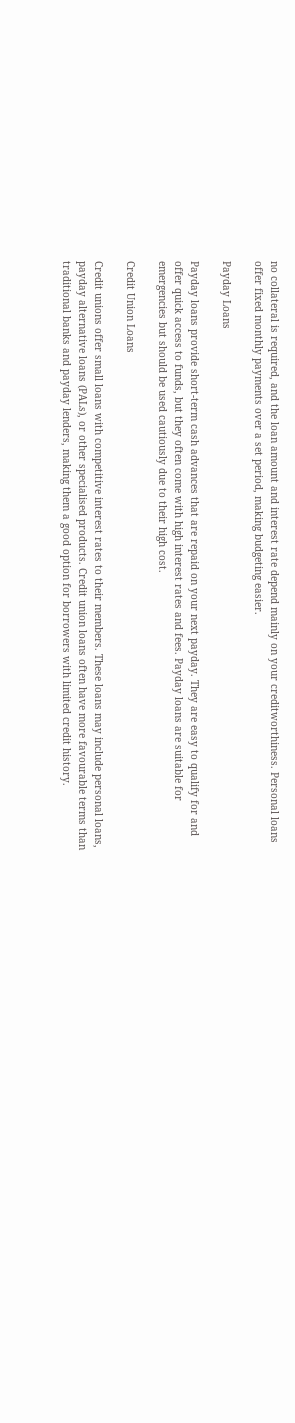no collateral is required, and the loan amount and interest rate depend mainly on your creditworthiness. Personal loans offer fixed monthly payments over a set period, making budgeting easier.

Payday Loans

Payday loans provide short-term cash advances that are repaid on your next payday. They are easy to qualify for and offer quick access to funds, but they often come with high interest rates and fees. Payday loans are suitable for emergencies but should be used cautiously due to their high cost.

Credit Union Loans

Credit unions offer small loans with competitive interest rates to their members. These loans may include personal loans, payday alternative loans (PALs), or other specialised products. Credit union loans often have more favourable terms than traditional banks and payday lenders, making them a good option for borrowers with limited credit history.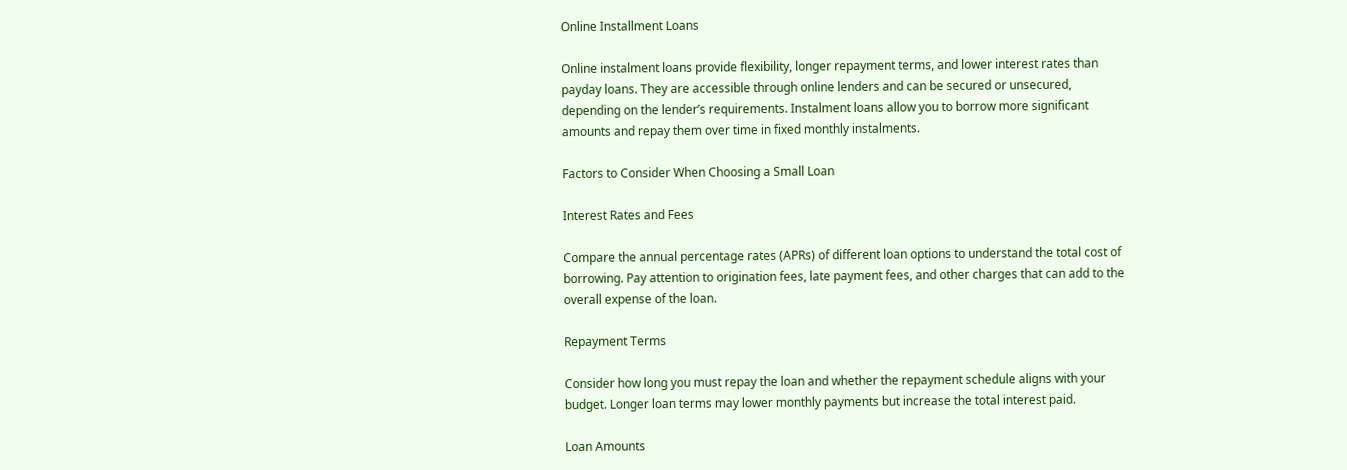Online Installment Loans

Online instalment loans provide flexibility, longer repayment terms, and lower interest rates than payday loans. They are accessible through online lenders and can be secured or unsecured, depending on the lender’s requirements. Instalment loans allow you to borrow more significant amounts and repay them over time in fixed monthly instalments.

Factors to Consider When Choosing a Small Loan

Interest Rates and Fees

Compare the annual percentage rates (APRs) of different loan options to understand the total cost of borrowing. Pay attention to origination fees, late payment fees, and other charges that can add to the overall expense of the loan.

Repayment Terms

Consider how long you must repay the loan and whether the repayment schedule aligns with your budget. Longer loan terms may lower monthly payments but increase the total interest paid.

Loan Amounts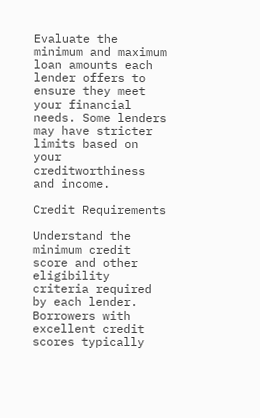Evaluate the minimum and maximum loan amounts each lender offers to ensure they meet your financial needs. Some lenders may have stricter limits based on your creditworthiness and income.

Credit Requirements

Understand the minimum credit score and other eligibility criteria required by each lender. Borrowers with excellent credit scores typically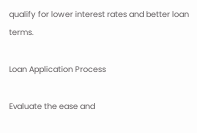qualify for lower interest rates and better loan terms.

Loan Application Process

Evaluate the ease and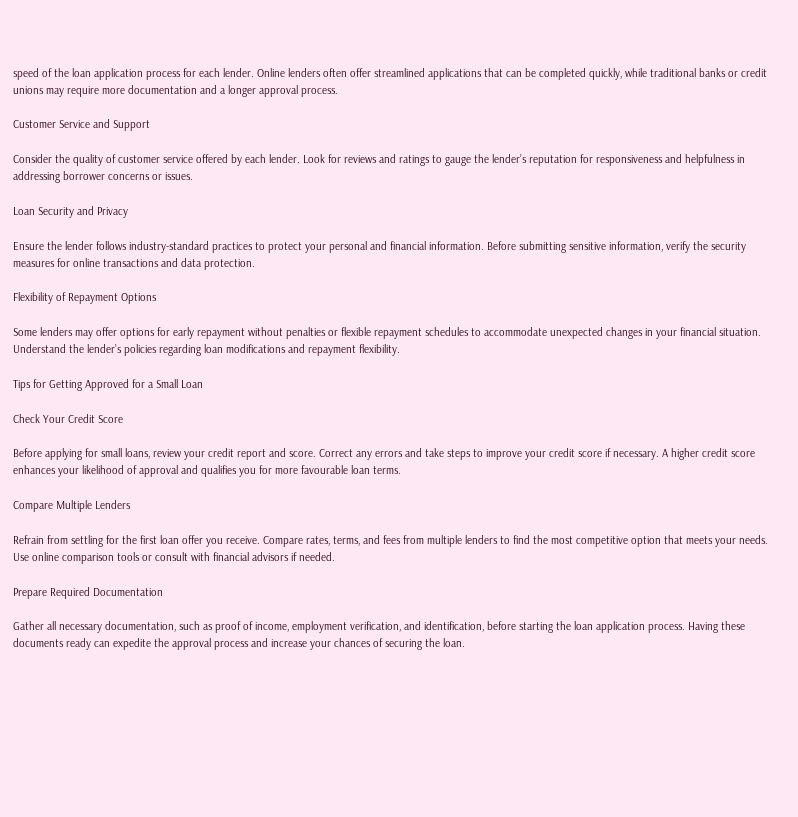speed of the loan application process for each lender. Online lenders often offer streamlined applications that can be completed quickly, while traditional banks or credit unions may require more documentation and a longer approval process.

Customer Service and Support

Consider the quality of customer service offered by each lender. Look for reviews and ratings to gauge the lender’s reputation for responsiveness and helpfulness in addressing borrower concerns or issues.

Loan Security and Privacy

Ensure the lender follows industry-standard practices to protect your personal and financial information. Before submitting sensitive information, verify the security measures for online transactions and data protection.

Flexibility of Repayment Options

Some lenders may offer options for early repayment without penalties or flexible repayment schedules to accommodate unexpected changes in your financial situation. Understand the lender’s policies regarding loan modifications and repayment flexibility.

Tips for Getting Approved for a Small Loan

Check Your Credit Score

Before applying for small loans, review your credit report and score. Correct any errors and take steps to improve your credit score if necessary. A higher credit score enhances your likelihood of approval and qualifies you for more favourable loan terms.

Compare Multiple Lenders

Refrain from settling for the first loan offer you receive. Compare rates, terms, and fees from multiple lenders to find the most competitive option that meets your needs. Use online comparison tools or consult with financial advisors if needed.

Prepare Required Documentation

Gather all necessary documentation, such as proof of income, employment verification, and identification, before starting the loan application process. Having these documents ready can expedite the approval process and increase your chances of securing the loan.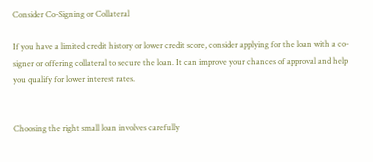Consider Co-Signing or Collateral

If you have a limited credit history or lower credit score, consider applying for the loan with a co-signer or offering collateral to secure the loan. It can improve your chances of approval and help you qualify for lower interest rates.


Choosing the right small loan involves carefully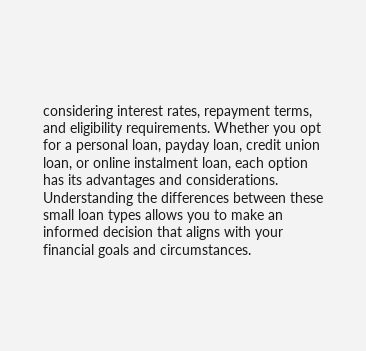considering interest rates, repayment terms, and eligibility requirements. Whether you opt for a personal loan, payday loan, credit union loan, or online instalment loan, each option has its advantages and considerations. Understanding the differences between these small loan types allows you to make an informed decision that aligns with your financial goals and circumstances.